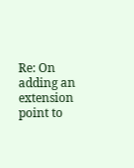Re: On adding an extension point to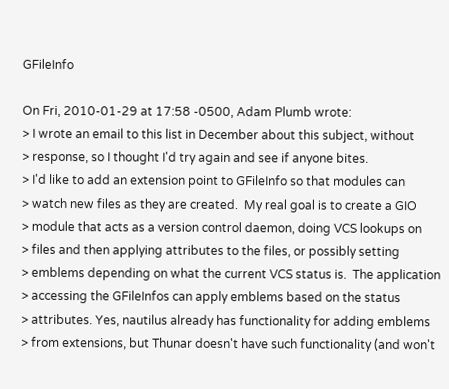GFileInfo

On Fri, 2010-01-29 at 17:58 -0500, Adam Plumb wrote:
> I wrote an email to this list in December about this subject, without
> response, so I thought I'd try again and see if anyone bites.
> I'd like to add an extension point to GFileInfo so that modules can
> watch new files as they are created.  My real goal is to create a GIO
> module that acts as a version control daemon, doing VCS lookups on
> files and then applying attributes to the files, or possibly setting
> emblems depending on what the current VCS status is.  The application
> accessing the GFileInfos can apply emblems based on the status
> attributes. Yes, nautilus already has functionality for adding emblems
> from extensions, but Thunar doesn't have such functionality (and won't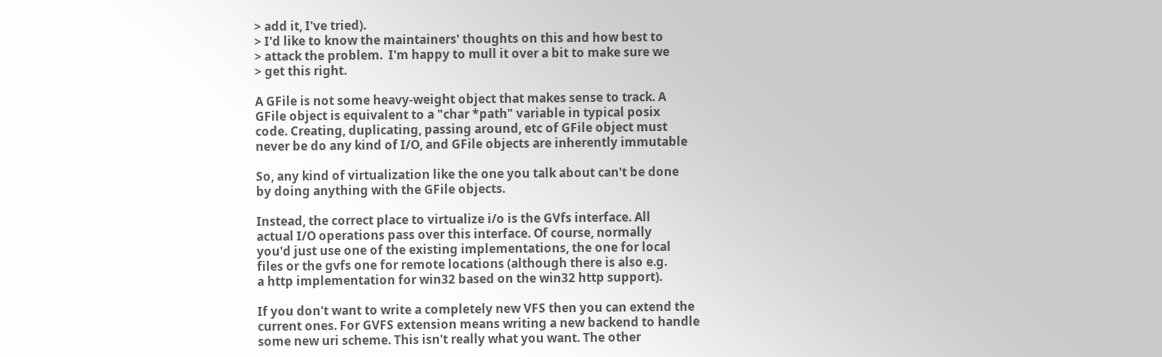> add it, I've tried).
> I'd like to know the maintainers' thoughts on this and how best to
> attack the problem.  I'm happy to mull it over a bit to make sure we
> get this right.

A GFile is not some heavy-weight object that makes sense to track. A
GFile object is equivalent to a "char *path" variable in typical posix
code. Creating, duplicating, passing around, etc of GFile object must
never be do any kind of I/O, and GFile objects are inherently immutable

So, any kind of virtualization like the one you talk about can't be done
by doing anything with the GFile objects.

Instead, the correct place to virtualize i/o is the GVfs interface. All
actual I/O operations pass over this interface. Of course, normally
you'd just use one of the existing implementations, the one for local
files or the gvfs one for remote locations (although there is also e.g.
a http implementation for win32 based on the win32 http support).

If you don't want to write a completely new VFS then you can extend the
current ones. For GVFS extension means writing a new backend to handle
some new uri scheme. This isn't really what you want. The other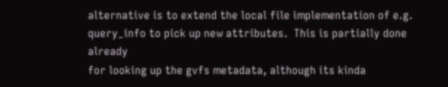alternative is to extend the local file implementation of e.g.
query_info to pick up new attributes.  This is partially done already
for looking up the gvfs metadata, although its kinda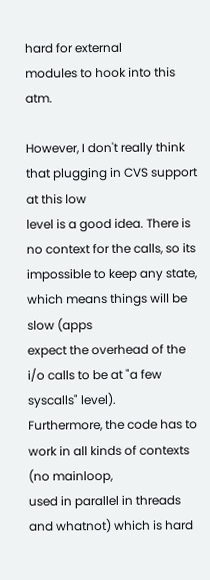hard for external
modules to hook into this atm.

However, I don't really think that plugging in CVS support at this low
level is a good idea. There is no context for the calls, so its
impossible to keep any state, which means things will be slow (apps
expect the overhead of the i/o calls to be at "a few syscalls" level).
Furthermore, the code has to work in all kinds of contexts (no mainloop,
used in parallel in threads and whatnot) which is hard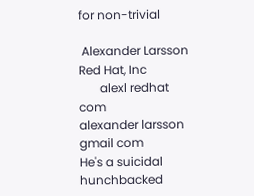for non-trivial

 Alexander Larsson                                            Red Hat, Inc
       alexl redhat com            alexander larsson gmail com
He's a suicidal hunchbacked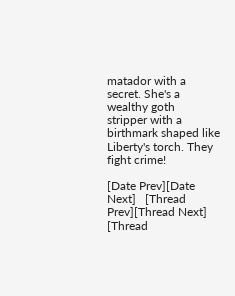matador with a secret. She's a wealthy goth
stripper with a birthmark shaped like Liberty's torch. They fight crime!

[Date Prev][Date Next]   [Thread Prev][Thread Next]   [Thread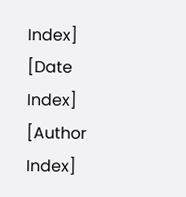Index] [Date Index] [Author Index]